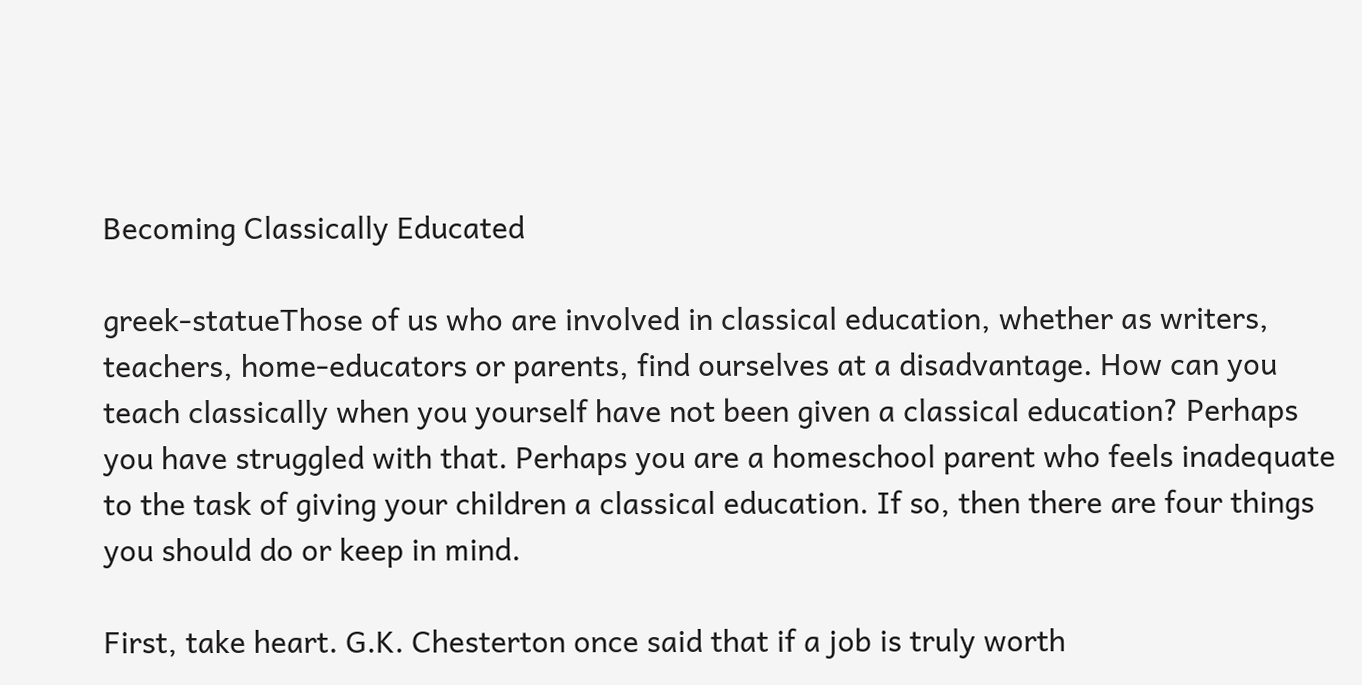Becoming Classically Educated

greek-statueThose of us who are involved in classical education, whether as writers, teachers, home-educators or parents, find ourselves at a disadvantage. How can you teach classically when you yourself have not been given a classical education? Perhaps you have struggled with that. Perhaps you are a homeschool parent who feels inadequate to the task of giving your children a classical education. If so, then there are four things you should do or keep in mind.

First, take heart. G.K. Chesterton once said that if a job is truly worth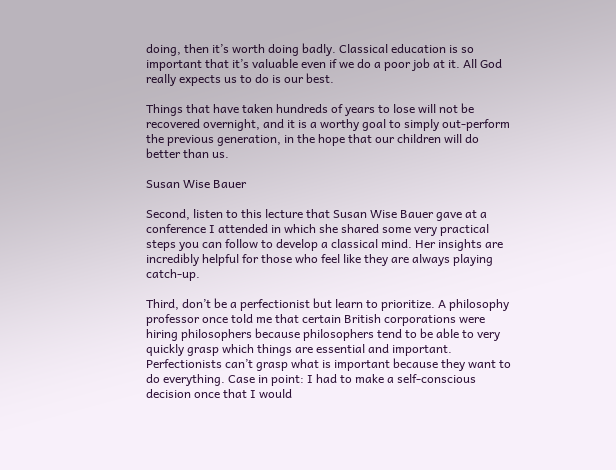doing, then it’s worth doing badly. Classical education is so important that it’s valuable even if we do a poor job at it. All God really expects us to do is our best.

Things that have taken hundreds of years to lose will not be recovered overnight, and it is a worthy goal to simply out-perform the previous generation, in the hope that our children will do better than us.

Susan Wise Bauer

Second, listen to this lecture that Susan Wise Bauer gave at a conference I attended in which she shared some very practical steps you can follow to develop a classical mind. Her insights are incredibly helpful for those who feel like they are always playing catch-up.

Third, don’t be a perfectionist but learn to prioritize. A philosophy professor once told me that certain British corporations were hiring philosophers because philosophers tend to be able to very quickly grasp which things are essential and important. Perfectionists can’t grasp what is important because they want to do everything. Case in point: I had to make a self-conscious decision once that I would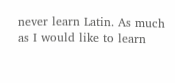never learn Latin. As much as I would like to learn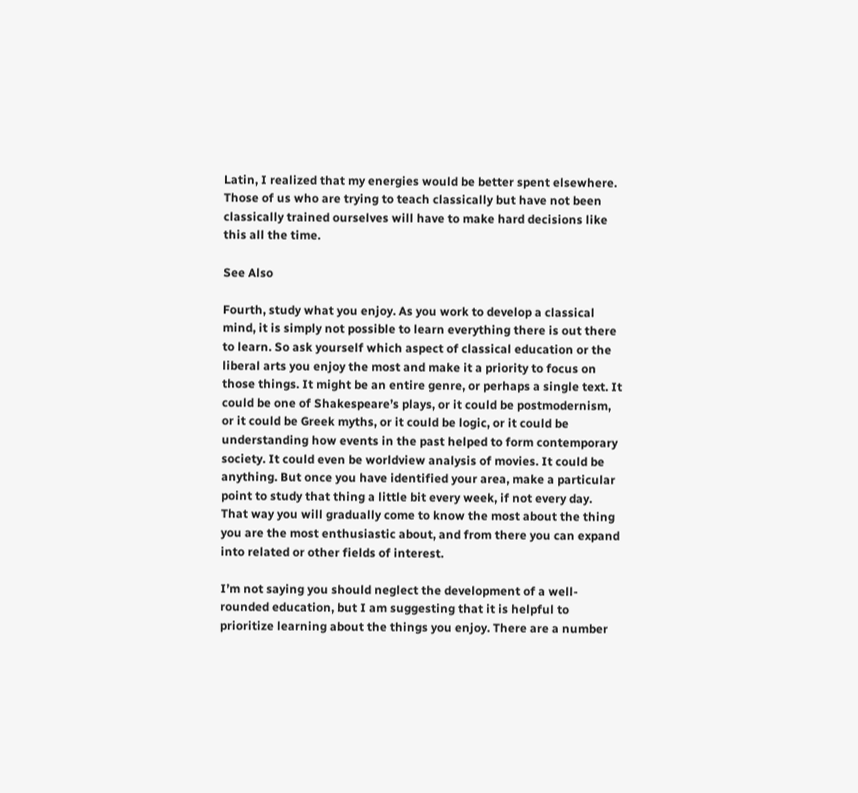Latin, I realized that my energies would be better spent elsewhere. Those of us who are trying to teach classically but have not been classically trained ourselves will have to make hard decisions like this all the time.

See Also

Fourth, study what you enjoy. As you work to develop a classical mind, it is simply not possible to learn everything there is out there to learn. So ask yourself which aspect of classical education or the liberal arts you enjoy the most and make it a priority to focus on those things. It might be an entire genre, or perhaps a single text. It could be one of Shakespeare’s plays, or it could be postmodernism, or it could be Greek myths, or it could be logic, or it could be understanding how events in the past helped to form contemporary society. It could even be worldview analysis of movies. It could be anything. But once you have identified your area, make a particular point to study that thing a little bit every week, if not every day. That way you will gradually come to know the most about the thing you are the most enthusiastic about, and from there you can expand into related or other fields of interest.

I’m not saying you should neglect the development of a well-rounded education, but I am suggesting that it is helpful to prioritize learning about the things you enjoy. There are a number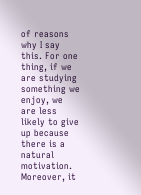of reasons why I say this. For one thing, if we are studying something we enjoy, we are less likely to give up because there is a natural motivation. Moreover, it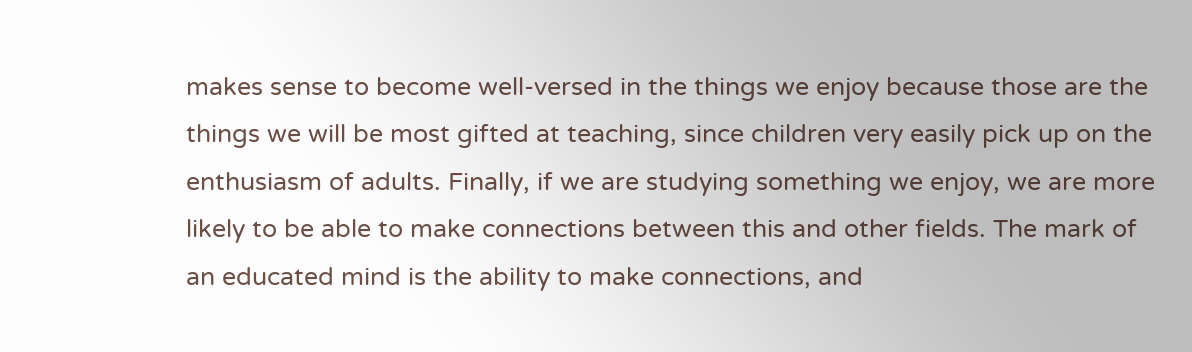makes sense to become well-versed in the things we enjoy because those are the things we will be most gifted at teaching, since children very easily pick up on the enthusiasm of adults. Finally, if we are studying something we enjoy, we are more likely to be able to make connections between this and other fields. The mark of an educated mind is the ability to make connections, and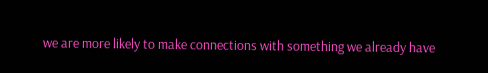we are more likely to make connections with something we already have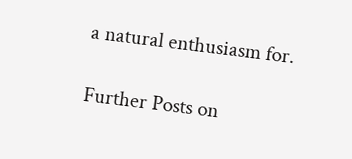a natural enthusiasm for.

Further Posts on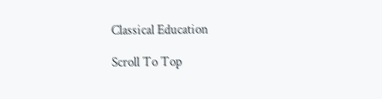Classical Education

Scroll To Top